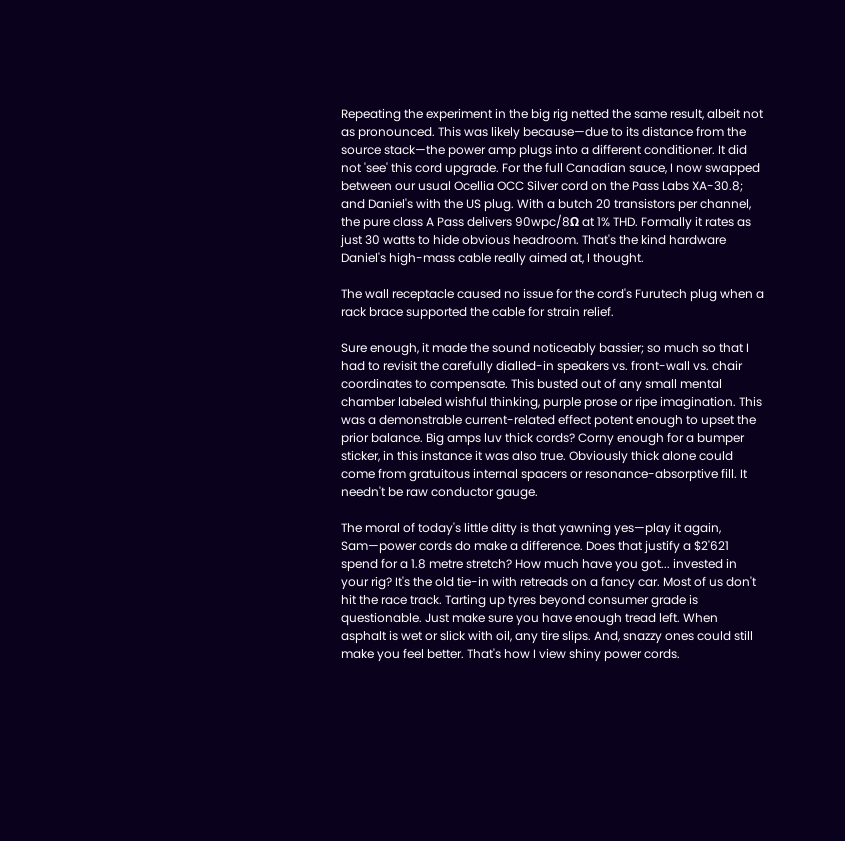Repeating the experiment in the big rig netted the same result, albeit not as pronounced. This was likely because—due to its distance from the source stack—the power amp plugs into a different conditioner. It did not 'see' this cord upgrade. For the full Canadian sauce, I now swapped between our usual Ocellia OCC Silver cord on the Pass Labs XA-30.8; and Daniel's with the US plug. With a butch 20 transistors per channel, the pure class A Pass delivers 90wpc/8Ω at 1% THD. Formally it rates as just 30 watts to hide obvious headroom. That's the kind hardware Daniel's high-mass cable really aimed at, I thought.

The wall receptacle caused no issue for the cord's Furutech plug when a rack brace supported the cable for strain relief.

Sure enough, it made the sound noticeably bassier; so much so that I had to revisit the carefully dialled-in speakers vs. front-wall vs. chair coordinates to compensate. This busted out of any small mental chamber labeled wishful thinking, purple prose or ripe imagination. This was a demonstrable current-related effect potent enough to upset the prior balance. Big amps luv thick cords? Corny enough for a bumper sticker, in this instance it was also true. Obviously thick alone could come from gratuitous internal spacers or resonance-absorptive fill. It needn't be raw conductor gauge.

The moral of today's little ditty is that yawning yes—play it again, Sam—power cords do make a difference. Does that justify a $2'621 spend for a 1.8 metre stretch? How much have you got... invested in your rig? It's the old tie-in with retreads on a fancy car. Most of us don't hit the race track. Tarting up tyres beyond consumer grade is questionable. Just make sure you have enough tread left. When asphalt is wet or slick with oil, any tire slips. And, snazzy ones could still make you feel better. That's how I view shiny power cords.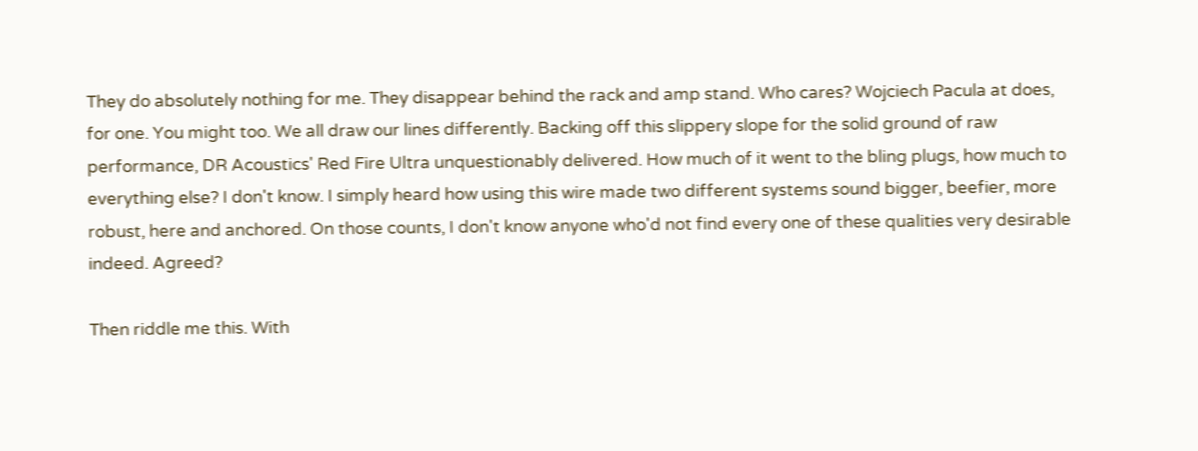They do absolutely nothing for me. They disappear behind the rack and amp stand. Who cares? Wojciech Pacula at does, for one. You might too. We all draw our lines differently. Backing off this slippery slope for the solid ground of raw performance, DR Acoustics' Red Fire Ultra unquestionably delivered. How much of it went to the bling plugs, how much to everything else? I don't know. I simply heard how using this wire made two different systems sound bigger, beefier, more robust, here and anchored. On those counts, I don't know anyone who'd not find every one of these qualities very desirable indeed. Agreed?

Then riddle me this. With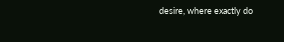desire, where exactly do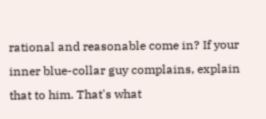rational and reasonable come in? If your inner blue-collar guy complains, explain that to him. That's what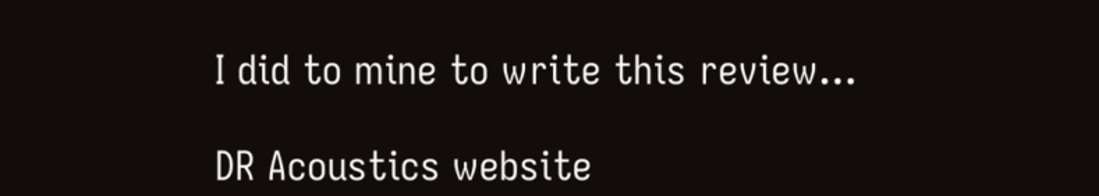I did to mine to write this review...

DR Acoustics website